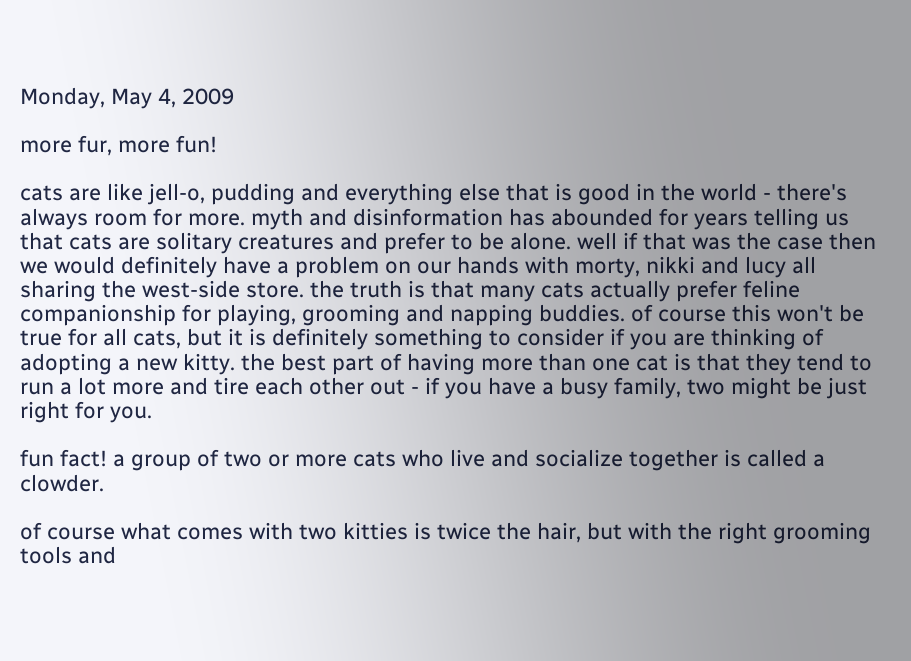Monday, May 4, 2009

more fur, more fun!

cats are like jell-o, pudding and everything else that is good in the world - there's always room for more. myth and disinformation has abounded for years telling us that cats are solitary creatures and prefer to be alone. well if that was the case then we would definitely have a problem on our hands with morty, nikki and lucy all sharing the west-side store. the truth is that many cats actually prefer feline companionship for playing, grooming and napping buddies. of course this won't be true for all cats, but it is definitely something to consider if you are thinking of adopting a new kitty. the best part of having more than one cat is that they tend to run a lot more and tire each other out - if you have a busy family, two might be just right for you.

fun fact! a group of two or more cats who live and socialize together is called a clowder.

of course what comes with two kitties is twice the hair, but with the right grooming tools and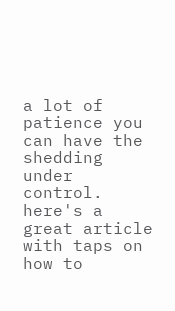a lot of patience you can have the shedding under control. here's a great article with taps on how to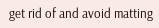get rid of and avoid matting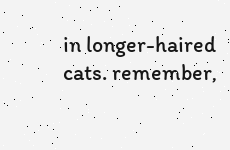in longer-haired cats. remember,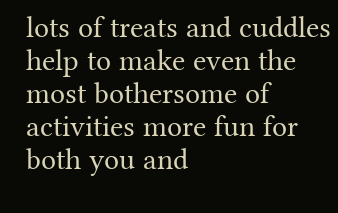lots of treats and cuddles help to make even the most bothersome of activities more fun for both you and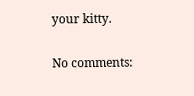your kitty.

No comments: